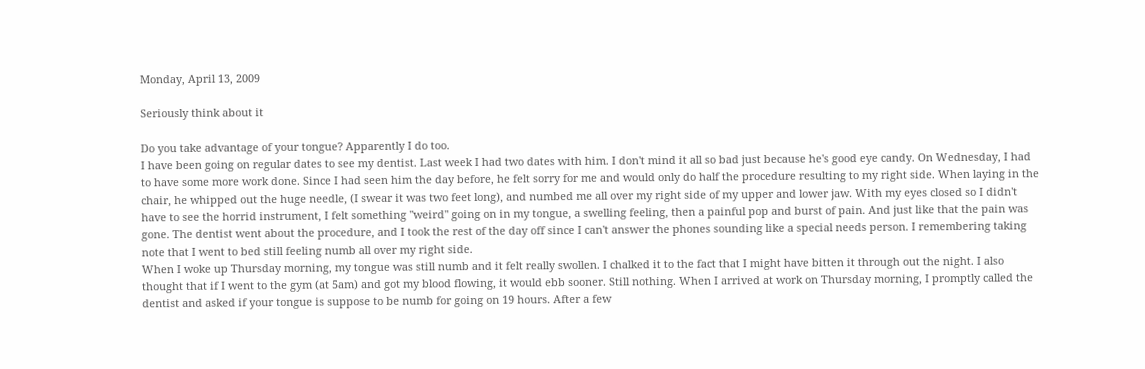Monday, April 13, 2009

Seriously think about it

Do you take advantage of your tongue? Apparently I do too.
I have been going on regular dates to see my dentist. Last week I had two dates with him. I don't mind it all so bad just because he's good eye candy. On Wednesday, I had to have some more work done. Since I had seen him the day before, he felt sorry for me and would only do half the procedure resulting to my right side. When laying in the chair, he whipped out the huge needle, (I swear it was two feet long), and numbed me all over my right side of my upper and lower jaw. With my eyes closed so I didn't have to see the horrid instrument, I felt something "weird" going on in my tongue, a swelling feeling, then a painful pop and burst of pain. And just like that the pain was gone. The dentist went about the procedure, and I took the rest of the day off since I can't answer the phones sounding like a special needs person. I remembering taking note that I went to bed still feeling numb all over my right side.
When I woke up Thursday morning, my tongue was still numb and it felt really swollen. I chalked it to the fact that I might have bitten it through out the night. I also thought that if I went to the gym (at 5am) and got my blood flowing, it would ebb sooner. Still nothing. When I arrived at work on Thursday morning, I promptly called the dentist and asked if your tongue is suppose to be numb for going on 19 hours. After a few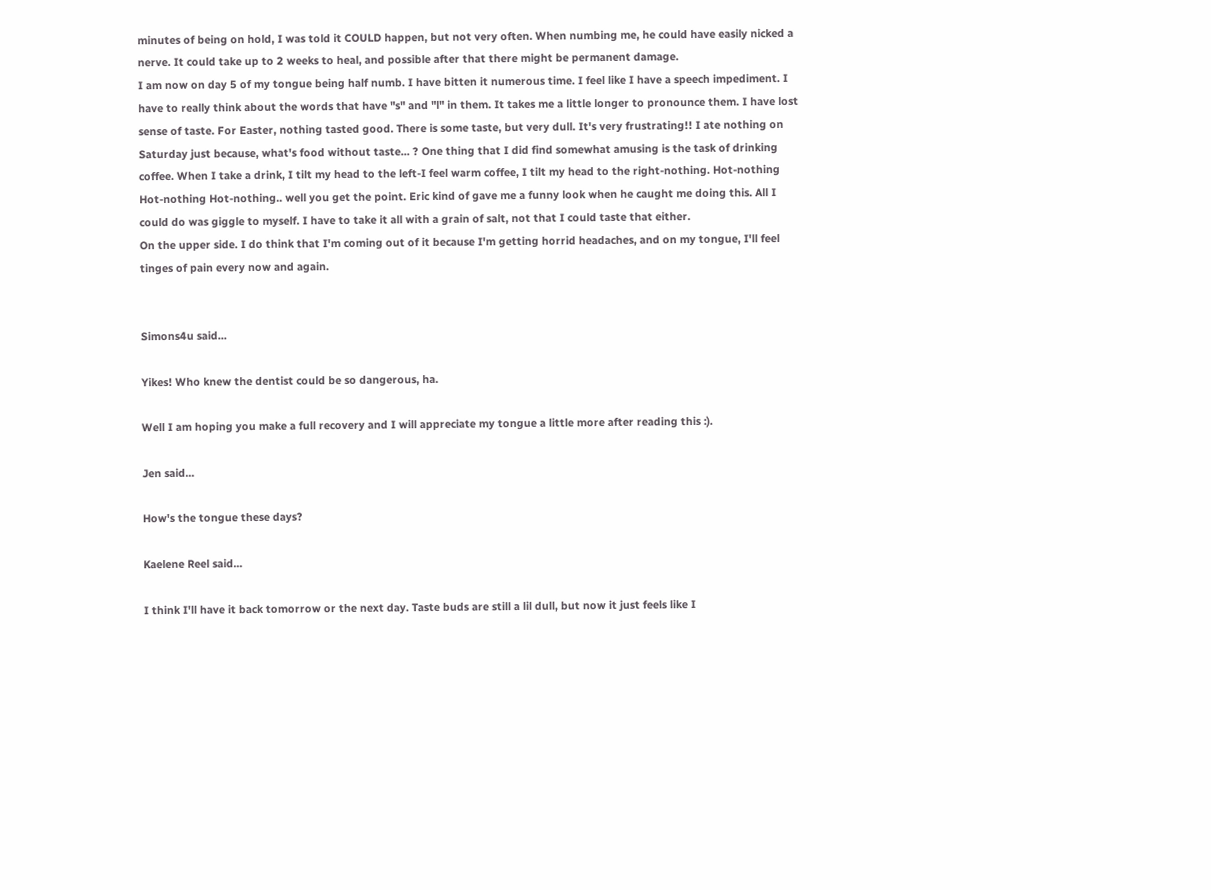minutes of being on hold, I was told it COULD happen, but not very often. When numbing me, he could have easily nicked a nerve. It could take up to 2 weeks to heal, and possible after that there might be permanent damage.
I am now on day 5 of my tongue being half numb. I have bitten it numerous time. I feel like I have a speech impediment. I have to really think about the words that have "s" and "l" in them. It takes me a little longer to pronounce them. I have lost sense of taste. For Easter, nothing tasted good. There is some taste, but very dull. It's very frustrating!! I ate nothing on Saturday just because, what's food without taste... ? One thing that I did find somewhat amusing is the task of drinking coffee. When I take a drink, I tilt my head to the left-I feel warm coffee, I tilt my head to the right-nothing. Hot-nothing Hot-nothing Hot-nothing.. well you get the point. Eric kind of gave me a funny look when he caught me doing this. All I could do was giggle to myself. I have to take it all with a grain of salt, not that I could taste that either.
On the upper side. I do think that I'm coming out of it because I'm getting horrid headaches, and on my tongue, I'll feel tinges of pain every now and again.


Simons4u said...

Yikes! Who knew the dentist could be so dangerous, ha.

Well I am hoping you make a full recovery and I will appreciate my tongue a little more after reading this :).

Jen said...

How's the tongue these days?

Kaelene Reel said...

I think I'll have it back tomorrow or the next day. Taste buds are still a lil dull, but now it just feels like I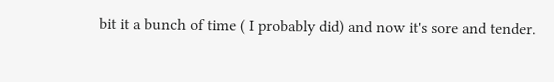bit it a bunch of time ( I probably did) and now it's sore and tender.